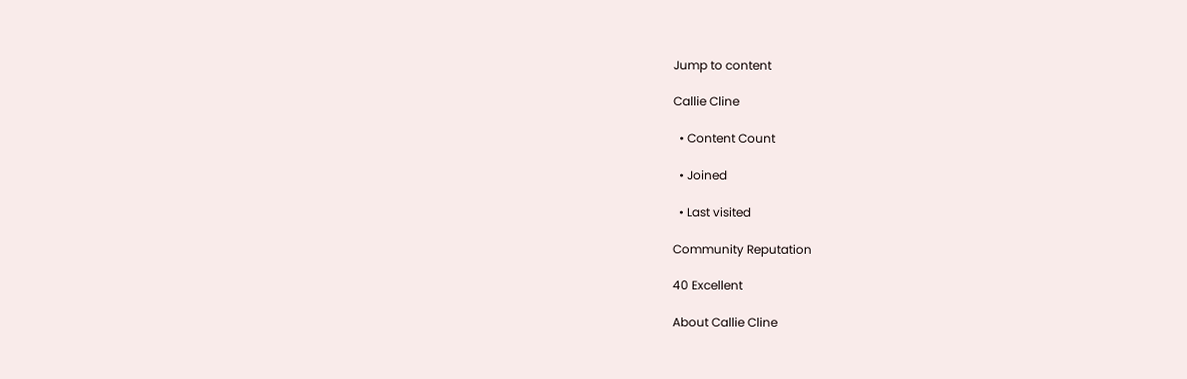Jump to content

Callie Cline

  • Content Count

  • Joined

  • Last visited

Community Reputation

40 Excellent

About Callie Cline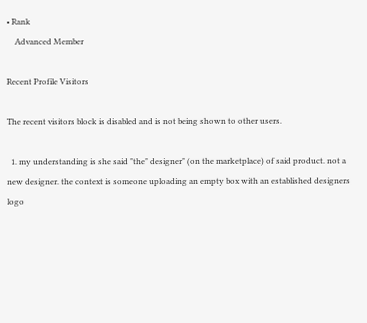• Rank
    Advanced Member

Recent Profile Visitors

The recent visitors block is disabled and is not being shown to other users.

  1. my understanding is she said "the" designer" (on the marketplace) of said product. not a new designer. the context is someone uploading an empty box with an established designers logo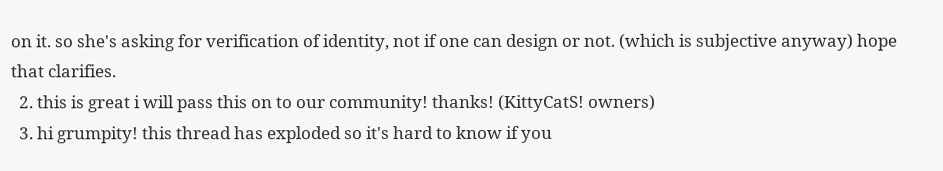on it. so she's asking for verification of identity, not if one can design or not. (which is subjective anyway) hope that clarifies.
  2. this is great i will pass this on to our community! thanks! (KittyCatS! owners)
  3. hi grumpity! this thread has exploded so it's hard to know if you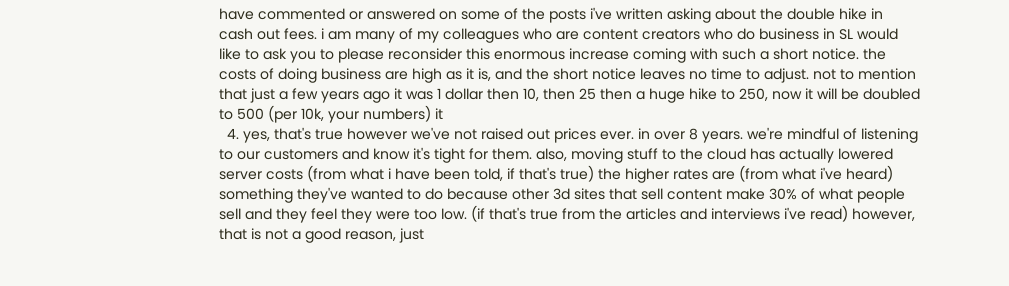have commented or answered on some of the posts i've written asking about the double hike in cash out fees. i am many of my colleagues who are content creators who do business in SL would like to ask you to please reconsider this enormous increase coming with such a short notice. the costs of doing business are high as it is, and the short notice leaves no time to adjust. not to mention that just a few years ago it was 1 dollar then 10, then 25 then a huge hike to 250, now it will be doubled to 500 (per 10k, your numbers) it
  4. yes, that's true however we've not raised out prices ever. in over 8 years. we're mindful of listening to our customers and know it's tight for them. also, moving stuff to the cloud has actually lowered server costs (from what i have been told, if that's true) the higher rates are (from what i've heard) something they've wanted to do because other 3d sites that sell content make 30% of what people sell and they feel they were too low. (if that's true from the articles and interviews i've read) however, that is not a good reason, just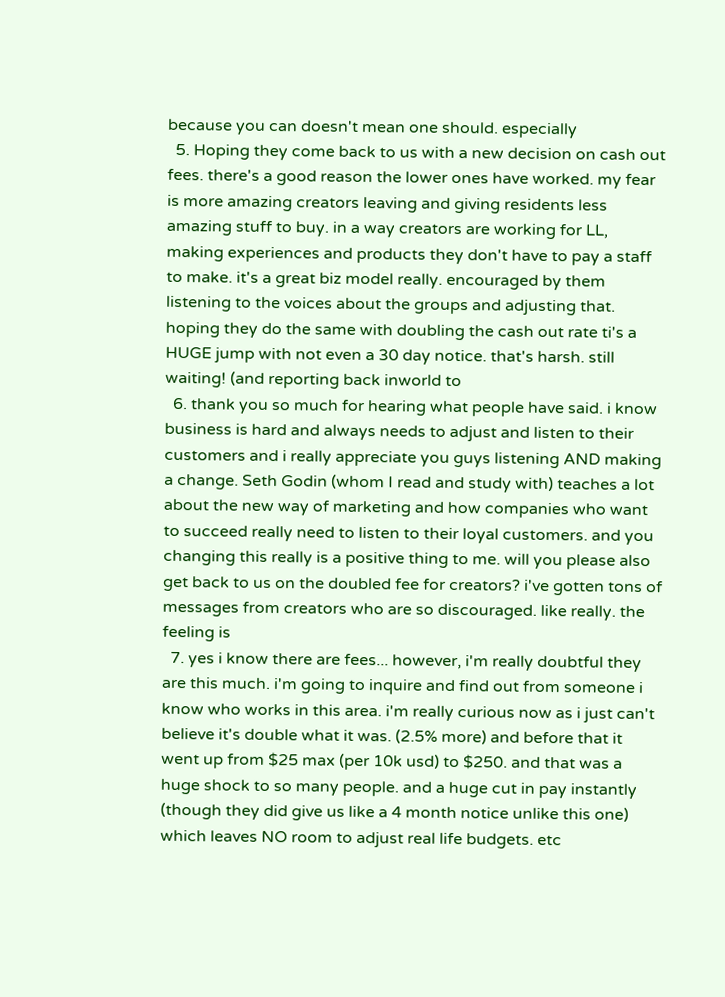because you can doesn't mean one should. especially
  5. Hoping they come back to us with a new decision on cash out fees. there's a good reason the lower ones have worked. my fear is more amazing creators leaving and giving residents less amazing stuff to buy. in a way creators are working for LL, making experiences and products they don't have to pay a staff to make. it's a great biz model really. encouraged by them listening to the voices about the groups and adjusting that. hoping they do the same with doubling the cash out rate ti's a HUGE jump with not even a 30 day notice. that's harsh. still waiting! (and reporting back inworld to
  6. thank you so much for hearing what people have said. i know business is hard and always needs to adjust and listen to their customers and i really appreciate you guys listening AND making a change. Seth Godin (whom I read and study with) teaches a lot about the new way of marketing and how companies who want to succeed really need to listen to their loyal customers. and you changing this really is a positive thing to me. will you please also get back to us on the doubled fee for creators? i've gotten tons of messages from creators who are so discouraged. like really. the feeling is
  7. yes i know there are fees... however, i'm really doubtful they are this much. i'm going to inquire and find out from someone i know who works in this area. i'm really curious now as i just can't believe it's double what it was. (2.5% more) and before that it went up from $25 max (per 10k usd) to $250. and that was a huge shock to so many people. and a huge cut in pay instantly (though they did give us like a 4 month notice unlike this one) which leaves NO room to adjust real life budgets. etc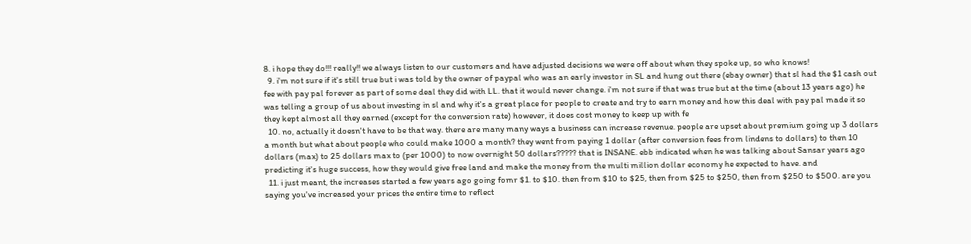8. i hope they do!!! really!! we always listen to our customers and have adjusted decisions we were off about when they spoke up, so who knows!
  9. i'm not sure if it's still true but i was told by the owner of paypal who was an early investor in SL and hung out there (ebay owner) that sl had the $1 cash out fee with pay pal forever as part of some deal they did with LL. that it would never change. i'm not sure if that was true but at the time (about 13 years ago) he was telling a group of us about investing in sl and why it's a great place for people to create and try to earn money and how this deal with pay pal made it so they kept almost all they earned (except for the conversion rate) however, it does cost money to keep up with fe
  10. no, actually it doesn't have to be that way. there are many many ways a business can increase revenue. people are upset about premium going up 3 dollars a month but what about people who could make 1000 a month? they went from paying 1 dollar (after conversion fees from lindens to dollars) to then 10 dollars (max) to 25 dollars max to (per 1000) to now overnight 50 dollars????? that is INSANE. ebb indicated when he was talking about Sansar years ago predicting it's huge success, how they would give free land and make the money from the multi million dollar economy he expected to have. and
  11. i just meant, the increases started a few years ago going fomr $1. to $10. then from $10 to $25, then from $25 to $250, then from $250 to $500. are you saying you've increased your prices the entire time to reflect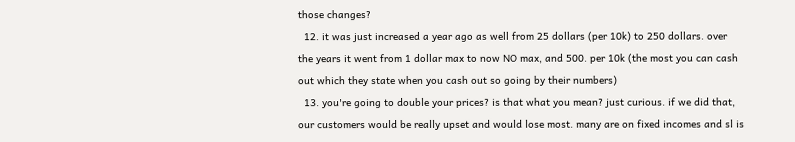those changes?
  12. it was just increased a year ago as well from 25 dollars (per 10k) to 250 dollars. over the years it went from 1 dollar max to now NO max, and 500. per 10k (the most you can cash out which they state when you cash out so going by their numbers)
  13. you're going to double your prices? is that what you mean? just curious. if we did that, our customers would be really upset and would lose most. many are on fixed incomes and sl is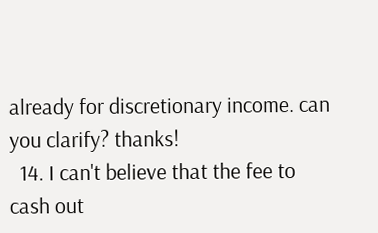already for discretionary income. can you clarify? thanks!
  14. I can't believe that the fee to cash out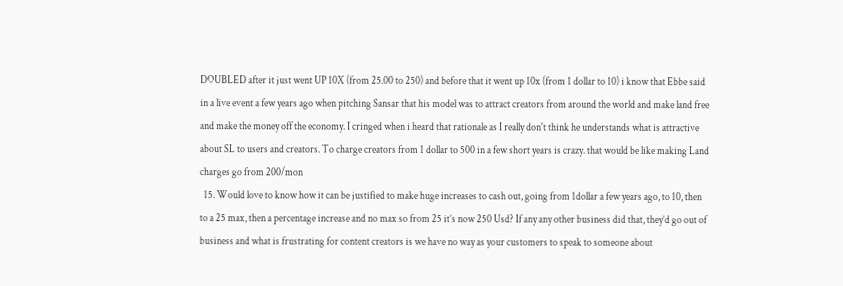DOUBLED after it just went UP 10X (from 25.00 to 250) and before that it went up 10x (from 1 dollar to 10) i know that Ebbe said in a live event a few years ago when pitching Sansar that his model was to attract creators from around the world and make land free and make the money off the economy. I cringed when i heard that rationale as I really don't think he understands what is attractive about SL to users and creators. To charge creators from 1 dollar to 500 in a few short years is crazy. that would be like making Land charges go from 200/mon
  15. Would love to know how it can be justified to make huge increases to cash out, going from 1dollar a few years ago, to 10, then to a 25 max, then a percentage increase and no max so from 25 it’s now 250 Usd? If any any other business did that, they’d go out of business and what is frustrating for content creators is we have no way as your customers to speak to someone about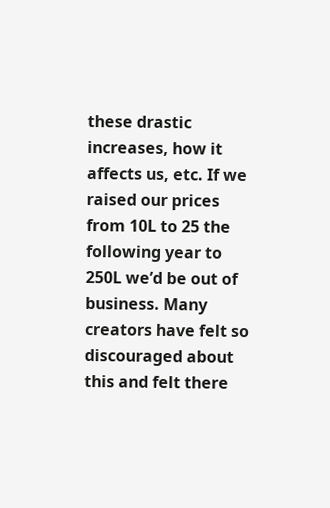these drastic increases, how it affects us, etc. If we raised our prices from 10L to 25 the following year to 250L we’d be out of business. Many creators have felt so discouraged about this and felt there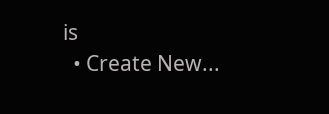is
  • Create New...